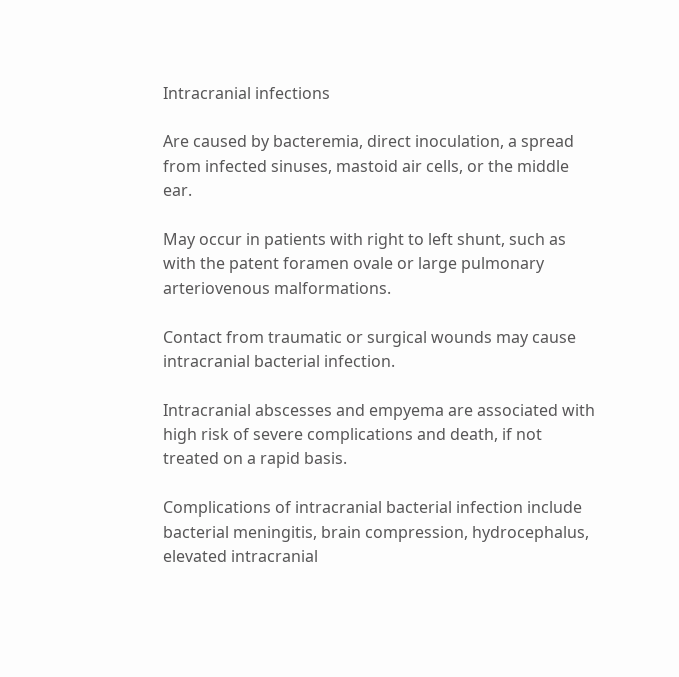Intracranial infections

Are caused by bacteremia, direct inoculation, a spread from infected sinuses, mastoid air cells, or the middle ear.

May occur in patients with right to left shunt, such as with the patent foramen ovale or large pulmonary arteriovenous malformations.

Contact from traumatic or surgical wounds may cause intracranial bacterial infection.

Intracranial abscesses and empyema are associated with high risk of severe complications and death, if not treated on a rapid basis.

Complications of intracranial bacterial infection include bacterial meningitis, brain compression, hydrocephalus, elevated intracranial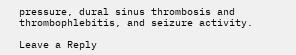pressure, dural sinus thrombosis and thrombophlebitis, and seizure activity.

Leave a Reply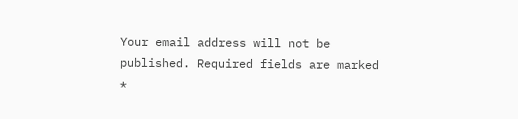Your email address will not be published. Required fields are marked *